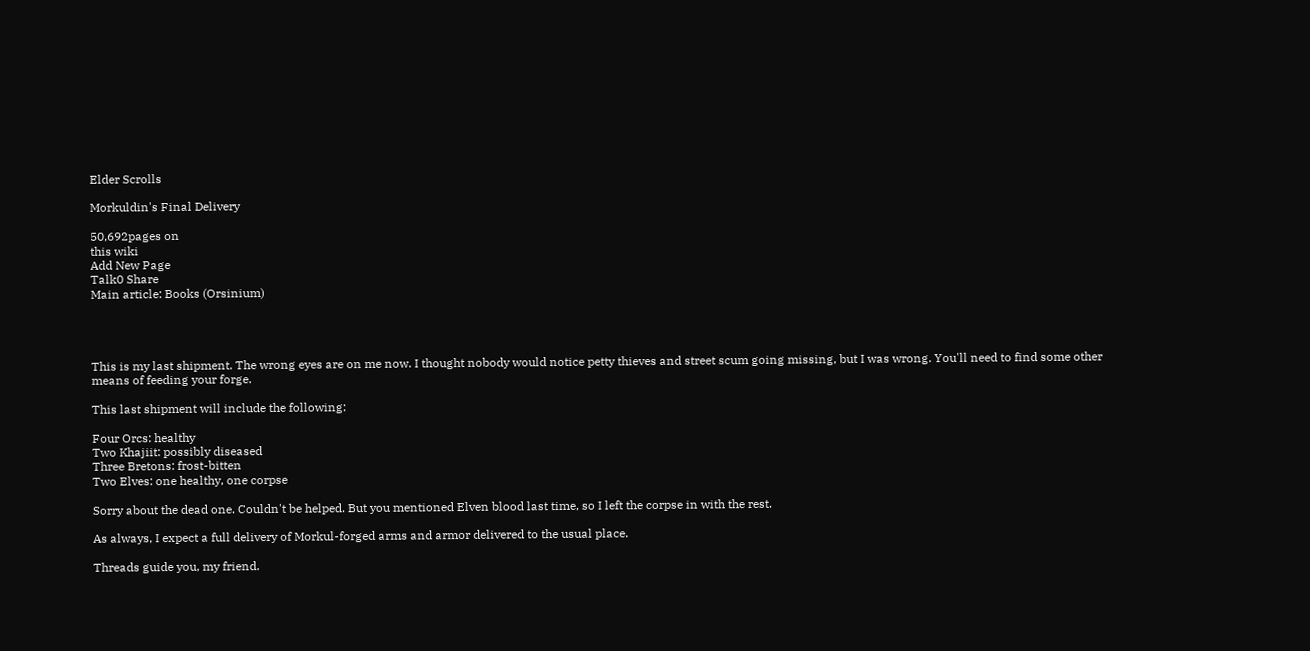Elder Scrolls

Morkuldin's Final Delivery

50,692pages on
this wiki
Add New Page
Talk0 Share
Main article: Books (Orsinium)




This is my last shipment. The wrong eyes are on me now. I thought nobody would notice petty thieves and street scum going missing, but I was wrong. You'll need to find some other means of feeding your forge.

This last shipment will include the following:

Four Orcs: healthy
Two Khajiit: possibly diseased
Three Bretons: frost-bitten
Two Elves: one healthy, one corpse

Sorry about the dead one. Couldn't be helped. But you mentioned Elven blood last time, so I left the corpse in with the rest.

As always, I expect a full delivery of Morkul-forged arms and armor delivered to the usual place.

Threads guide you, my friend.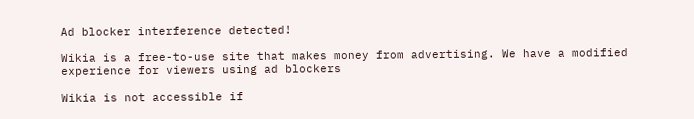Ad blocker interference detected!

Wikia is a free-to-use site that makes money from advertising. We have a modified experience for viewers using ad blockers

Wikia is not accessible if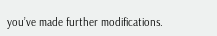you’ve made further modifications.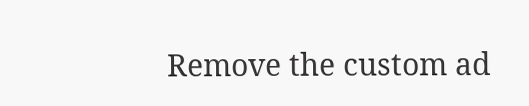Remove the custom ad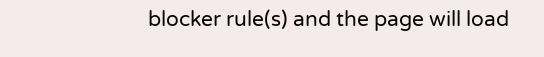blocker rule(s) and the page will load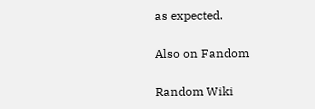as expected.

Also on Fandom

Random Wiki